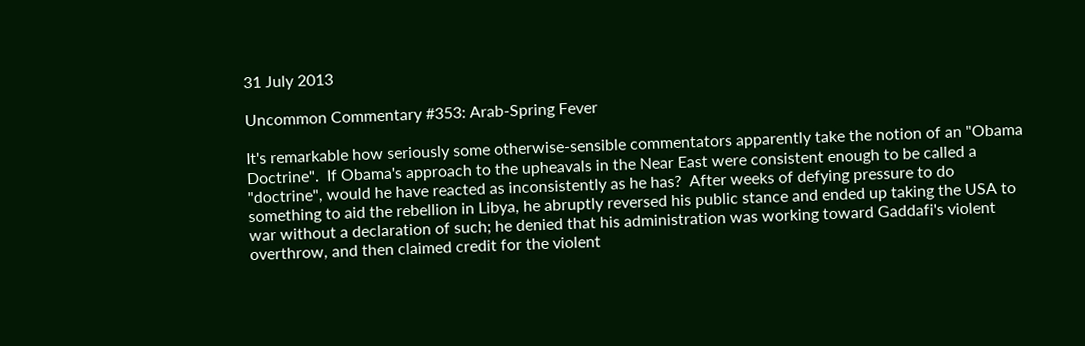31 July 2013

Uncommon Commentary #353: Arab-Spring Fever

It's remarkable how seriously some otherwise-sensible commentators apparently take the notion of an "Obama Doctrine".  If Obama's approach to the upheavals in the Near East were consistent enough to be called a "doctrine", would he have reacted as inconsistently as he has?  After weeks of defying pressure to do something to aid the rebellion in Libya, he abruptly reversed his public stance and ended up taking the USA to war without a declaration of such; he denied that his administration was working toward Gaddafi's violent overthrow, and then claimed credit for the violent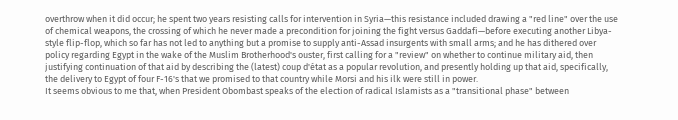overthrow when it did occur; he spent two years resisting calls for intervention in Syria—this resistance included drawing a "red line" over the use of chemical weapons, the crossing of which he never made a precondition for joining the fight versus Gaddafi—before executing another Libya-style flip-flop, which so far has not led to anything but a promise to supply anti-Assad insurgents with small arms; and he has dithered over policy regarding Egypt in the wake of the Muslim Brotherhood's ouster, first calling for a "review" on whether to continue military aid, then justifying continuation of that aid by describing the (latest) coup d'état as a popular revolution, and presently holding up that aid, specifically, the delivery to Egypt of four F-16's that we promised to that country while Morsi and his ilk were still in power.
It seems obvious to me that, when President Obombast speaks of the election of radical Islamists as a "transitional phase" between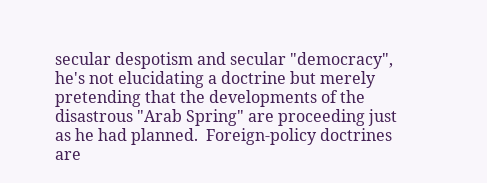secular despotism and secular "democracy", he's not elucidating a doctrine but merely pretending that the developments of the disastrous "Arab Spring" are proceeding just as he had planned.  Foreign-policy doctrines are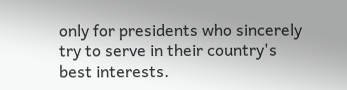only for presidents who sincerely try to serve in their country's best interests.